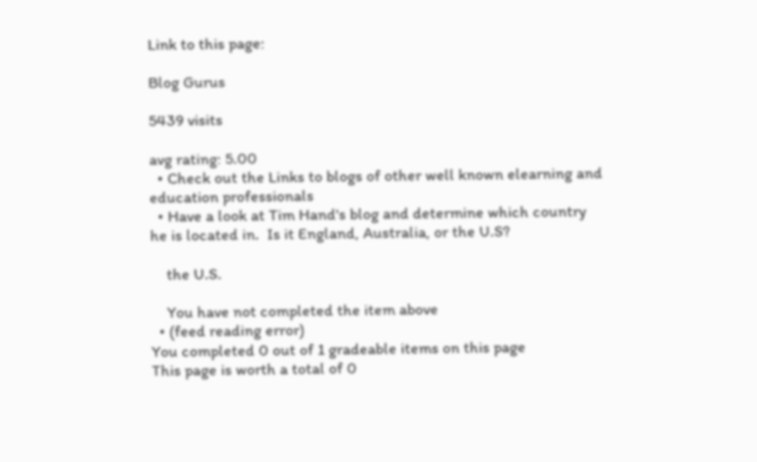Link to this page:

Blog Gurus

5439 visits

avg rating: 5.00
  • Check out the Links to blogs of other well known elearning and education professionals
  • Have a look at Tim Hand's blog and determine which country he is located in.  Is it England, Australia, or the U.S?

    the U.S.

    You have not completed the item above
  • (feed reading error)
You completed 0 out of 1 gradeable items on this page
This page is worth a total of 0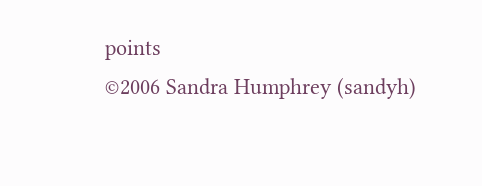points
©2006 Sandra Humphrey (sandyh)